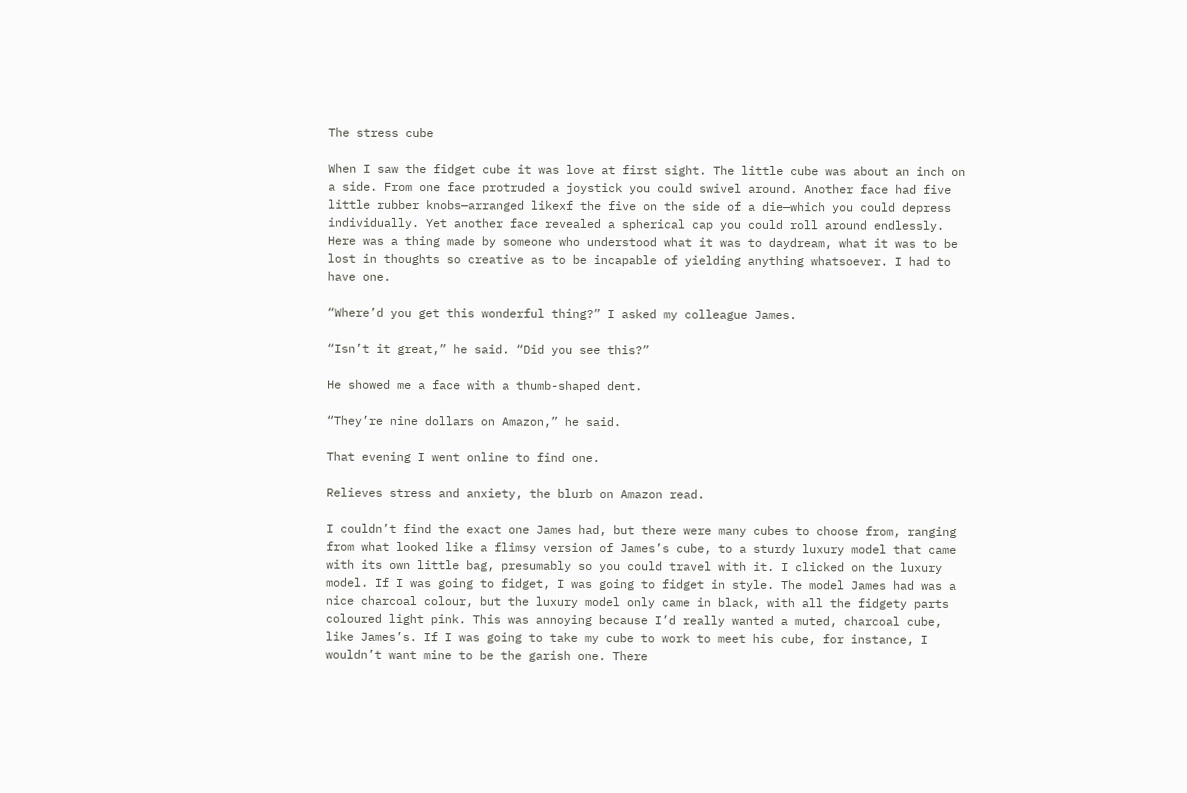The stress cube

When I saw the fidget cube it was love at first sight. The little cube was about an inch on a side. From one face protruded a joystick you could swivel around. Another face had five little rubber knobs—arranged likexf the five on the side of a die—which you could depress individually. Yet another face revealed a spherical cap you could roll around endlessly. Here was a thing made by someone who understood what it was to daydream, what it was to be lost in thoughts so creative as to be incapable of yielding anything whatsoever. I had to have one.

“Where’d you get this wonderful thing?” I asked my colleague James.

“Isn’t it great,” he said. “Did you see this?”

He showed me a face with a thumb-shaped dent.

“They’re nine dollars on Amazon,” he said.

That evening I went online to find one.

Relieves stress and anxiety, the blurb on Amazon read.

I couldn’t find the exact one James had, but there were many cubes to choose from, ranging from what looked like a flimsy version of James’s cube, to a sturdy luxury model that came with its own little bag, presumably so you could travel with it. I clicked on the luxury model. If I was going to fidget, I was going to fidget in style. The model James had was a nice charcoal colour, but the luxury model only came in black, with all the fidgety parts coloured light pink. This was annoying because I’d really wanted a muted, charcoal cube, like James’s. If I was going to take my cube to work to meet his cube, for instance, I wouldn’t want mine to be the garish one. There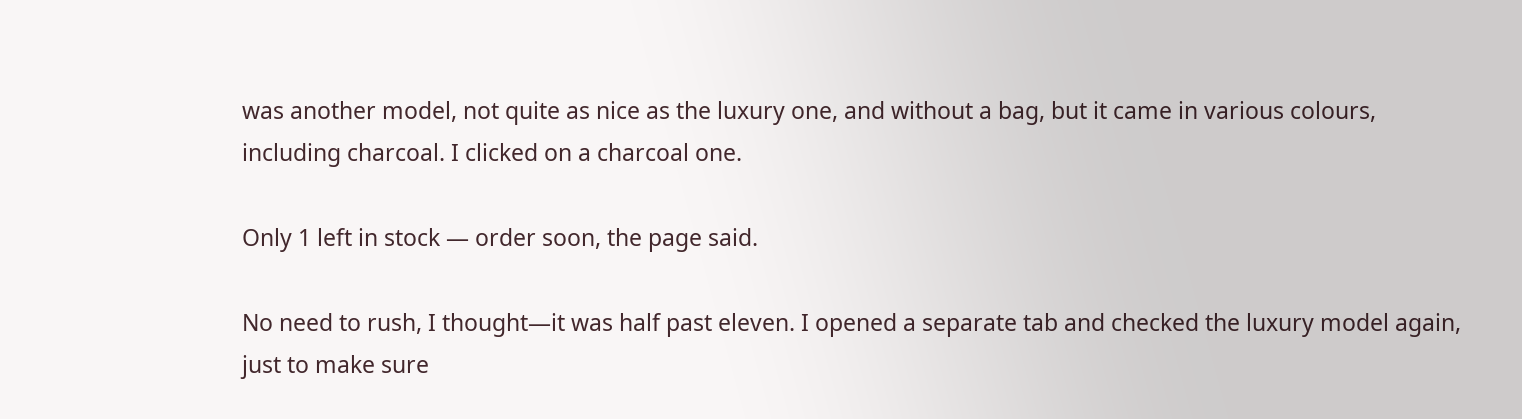was another model, not quite as nice as the luxury one, and without a bag, but it came in various colours, including charcoal. I clicked on a charcoal one.

Only 1 left in stock — order soon, the page said.

No need to rush, I thought—it was half past eleven. I opened a separate tab and checked the luxury model again, just to make sure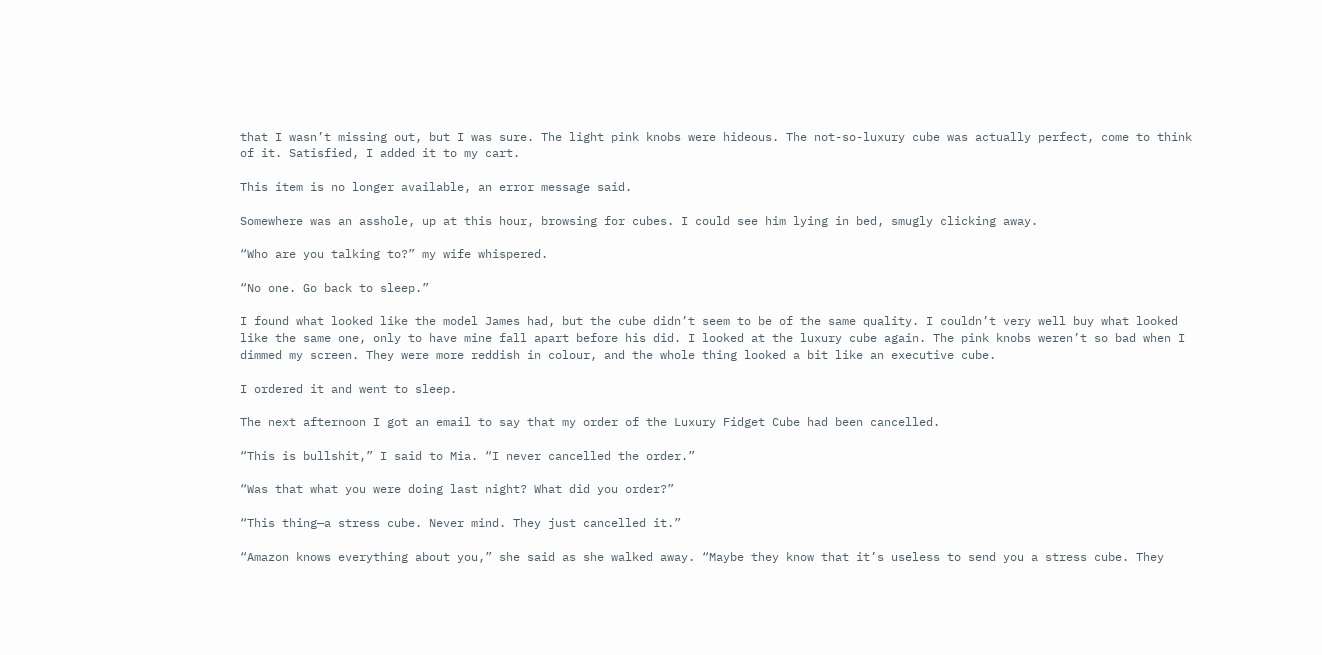that I wasn’t missing out, but I was sure. The light pink knobs were hideous. The not-so-luxury cube was actually perfect, come to think of it. Satisfied, I added it to my cart.

This item is no longer available, an error message said.

Somewhere was an asshole, up at this hour, browsing for cubes. I could see him lying in bed, smugly clicking away.

“Who are you talking to?” my wife whispered.

“No one. Go back to sleep.”

I found what looked like the model James had, but the cube didn’t seem to be of the same quality. I couldn’t very well buy what looked like the same one, only to have mine fall apart before his did. I looked at the luxury cube again. The pink knobs weren’t so bad when I dimmed my screen. They were more reddish in colour, and the whole thing looked a bit like an executive cube.

I ordered it and went to sleep.

The next afternoon I got an email to say that my order of the Luxury Fidget Cube had been cancelled.

“This is bullshit,” I said to Mia. “I never cancelled the order.”

“Was that what you were doing last night? What did you order?”

“This thing—a stress cube. Never mind. They just cancelled it.”

“Amazon knows everything about you,” she said as she walked away. “Maybe they know that it’s useless to send you a stress cube. They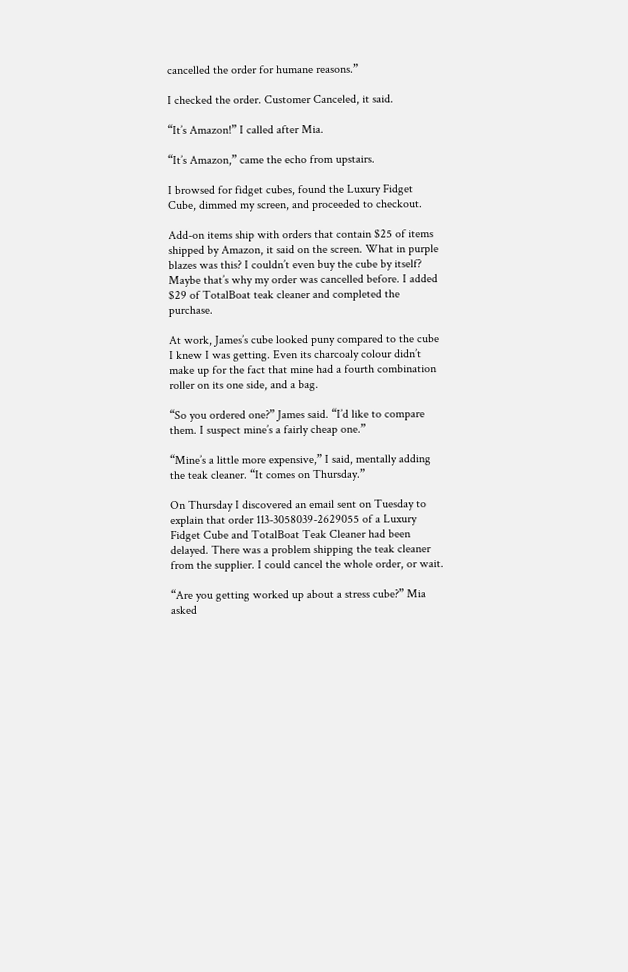cancelled the order for humane reasons.”

I checked the order. Customer Canceled, it said.

“It’s Amazon!” I called after Mia.

“It’s Amazon,” came the echo from upstairs.

I browsed for fidget cubes, found the Luxury Fidget Cube, dimmed my screen, and proceeded to checkout.

Add-on items ship with orders that contain $25 of items shipped by Amazon, it said on the screen. What in purple blazes was this? I couldn’t even buy the cube by itself? Maybe that’s why my order was cancelled before. I added $29 of TotalBoat teak cleaner and completed the purchase.

At work, James’s cube looked puny compared to the cube I knew I was getting. Even its charcoaly colour didn’t make up for the fact that mine had a fourth combination roller on its one side, and a bag.

“So you ordered one?” James said. “I’d like to compare them. I suspect mine’s a fairly cheap one.”

“Mine’s a little more expensive,” I said, mentally adding the teak cleaner. “It comes on Thursday.”

On Thursday I discovered an email sent on Tuesday to explain that order 113-3058039-2629055 of a Luxury Fidget Cube and TotalBoat Teak Cleaner had been delayed. There was a problem shipping the teak cleaner from the supplier. I could cancel the whole order, or wait.

“Are you getting worked up about a stress cube?” Mia asked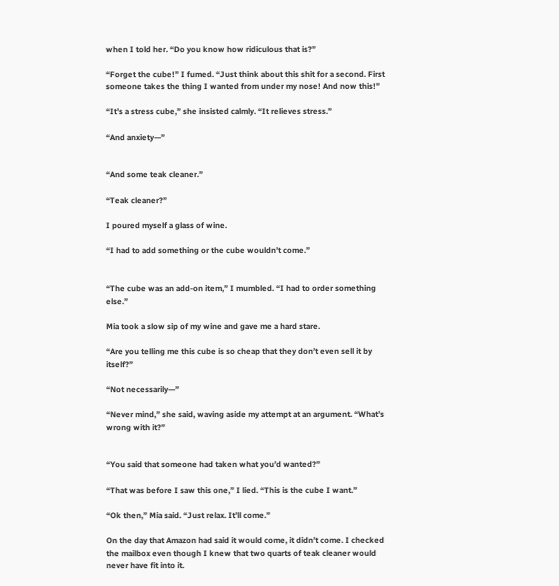when I told her. “Do you know how ridiculous that is?”

“Forget the cube!” I fumed. “Just think about this shit for a second. First someone takes the thing I wanted from under my nose! And now this!”

“It’s a stress cube,” she insisted calmly. “It relieves stress.”

“And anxiety—”


“And some teak cleaner.”

“Teak cleaner?”

I poured myself a glass of wine.

“I had to add something or the cube wouldn’t come.”


“The cube was an add-on item,” I mumbled. “I had to order something else.”

Mia took a slow sip of my wine and gave me a hard stare.

“Are you telling me this cube is so cheap that they don’t even sell it by itself?”

“Not necessarily—”

“Never mind,” she said, waving aside my attempt at an argument. “What’s wrong with it?”


“You said that someone had taken what you’d wanted?”

“That was before I saw this one,” I lied. “This is the cube I want.”

“Ok then,” Mia said. “Just relax. It’ll come.”

On the day that Amazon had said it would come, it didn’t come. I checked the mailbox even though I knew that two quarts of teak cleaner would never have fit into it.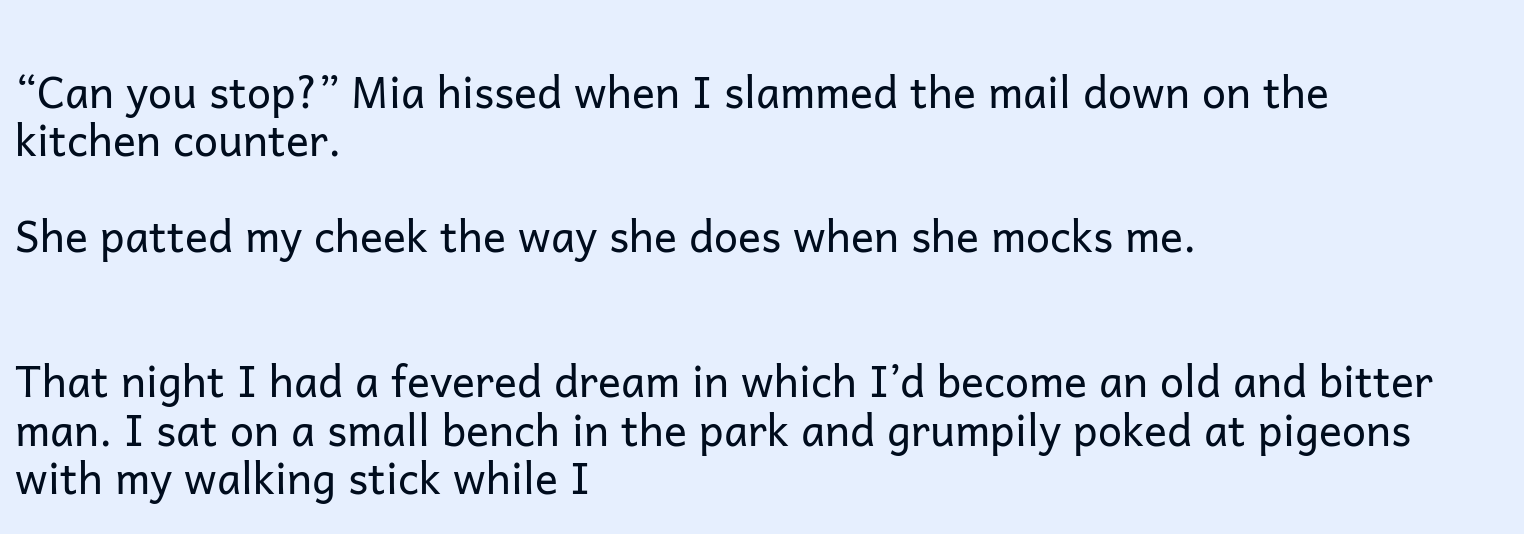“Can you stop?” Mia hissed when I slammed the mail down on the kitchen counter.

She patted my cheek the way she does when she mocks me.


That night I had a fevered dream in which I’d become an old and bitter man. I sat on a small bench in the park and grumpily poked at pigeons with my walking stick while I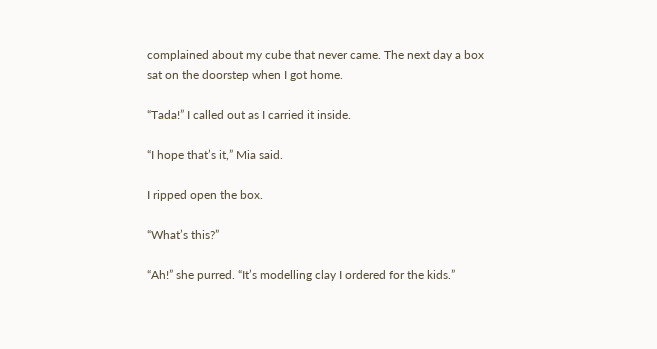complained about my cube that never came. The next day a box sat on the doorstep when I got home.

“Tada!” I called out as I carried it inside.

“I hope that’s it,” Mia said.

I ripped open the box.

“What’s this?”

“Ah!” she purred. “It’s modelling clay I ordered for the kids.”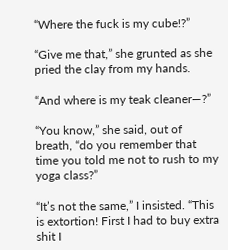“Where the fuck is my cube!?”

“Give me that,” she grunted as she pried the clay from my hands.

“And where is my teak cleaner—?”

“You know,” she said, out of breath, “do you remember that time you told me not to rush to my yoga class?”

“It’s not the same,” I insisted. “This is extortion! First I had to buy extra shit I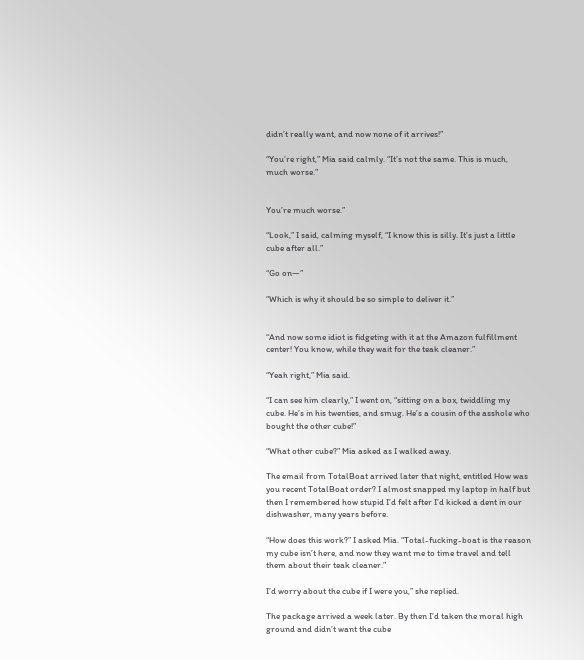didn’t really want, and now none of it arrives!”

“You’re right,” Mia said calmly. “It’s not the same. This is much, much worse.”


You’re much worse.”

“Look,” I said, calming myself, “I know this is silly. It’s just a little cube after all.”

“Go on—”

“Which is why it should be so simple to deliver it.”


“And now some idiot is fidgeting with it at the Amazon fulfillment center! You know, while they wait for the teak cleaner.”

“Yeah right,” Mia said.

“I can see him clearly,” I went on, “sitting on a box, twiddling my cube. He’s in his twenties, and smug. He’s a cousin of the asshole who bought the other cube!”

“What other cube?” Mia asked as I walked away.

The email from TotalBoat arrived later that night, entitled How was you recent TotalBoat order? I almost snapped my laptop in half but then I remembered how stupid I’d felt after I’d kicked a dent in our dishwasher, many years before.

“How does this work?” I asked Mia. “Total-fucking-boat is the reason my cube isn’t here, and now they want me to time travel and tell them about their teak cleaner.”

I’d worry about the cube if I were you,” she replied.

The package arrived a week later. By then I’d taken the moral high ground and didn’t want the cube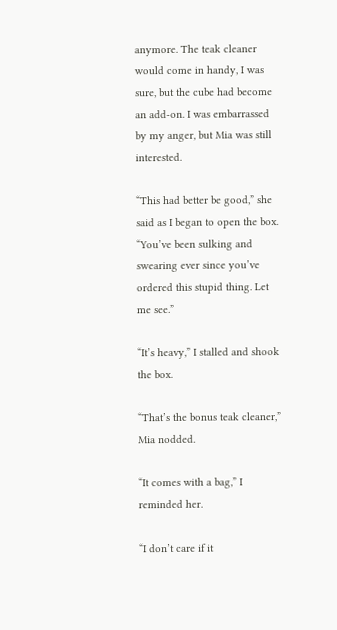anymore. The teak cleaner would come in handy, I was sure, but the cube had become an add-on. I was embarrassed by my anger, but Mia was still interested.

“This had better be good,” she said as I began to open the box. “You’ve been sulking and swearing ever since you’ve ordered this stupid thing. Let me see.”

“It’s heavy,” I stalled and shook the box.

“That’s the bonus teak cleaner,” Mia nodded.

“It comes with a bag,” I reminded her.

“I don’t care if it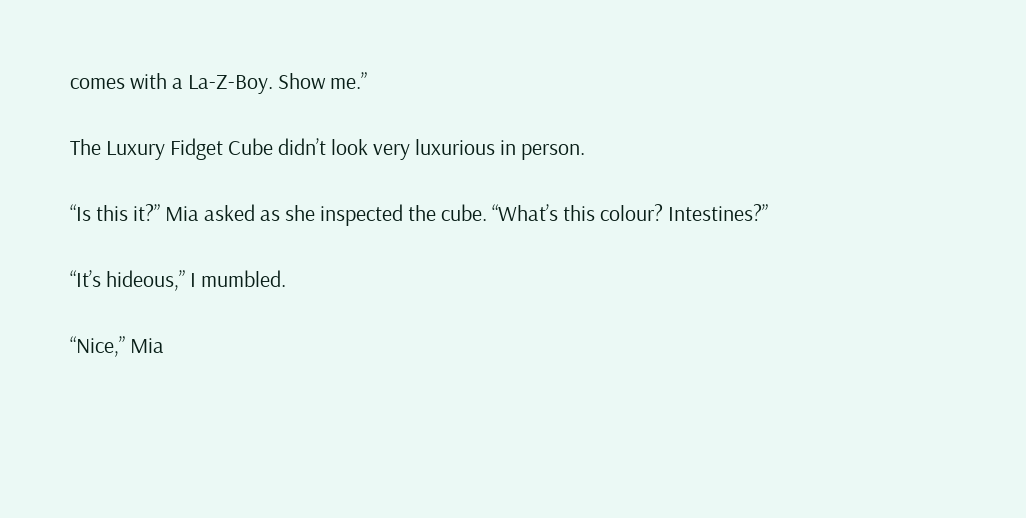comes with a La-Z-Boy. Show me.”

The Luxury Fidget Cube didn’t look very luxurious in person.

“Is this it?” Mia asked as she inspected the cube. “What’s this colour? Intestines?”

“It’s hideous,” I mumbled.

“Nice,” Mia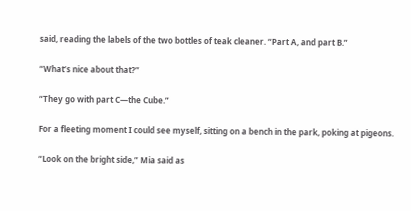said, reading the labels of the two bottles of teak cleaner. “Part A, and part B.”

“What’s nice about that?”

“They go with part C—the Cube.”

For a fleeting moment I could see myself, sitting on a bench in the park, poking at pigeons.

“Look on the bright side,” Mia said as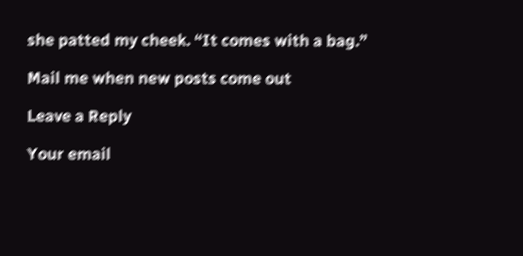she patted my cheek. “It comes with a bag.”

Mail me when new posts come out

Leave a Reply

Your email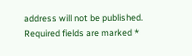address will not be published. Required fields are marked *